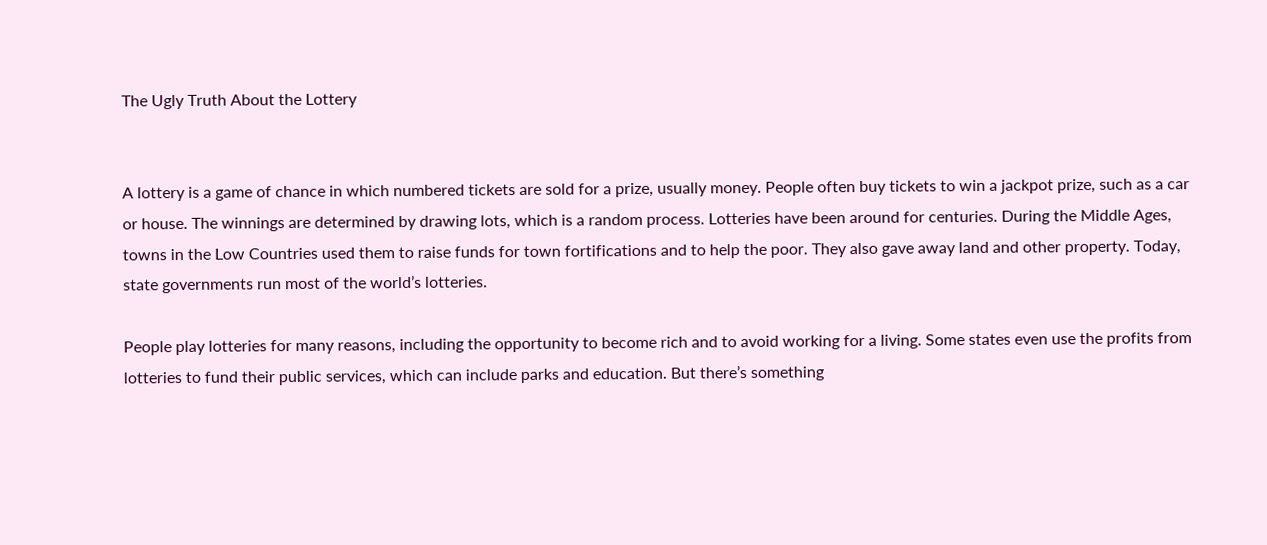The Ugly Truth About the Lottery


A lottery is a game of chance in which numbered tickets are sold for a prize, usually money. People often buy tickets to win a jackpot prize, such as a car or house. The winnings are determined by drawing lots, which is a random process. Lotteries have been around for centuries. During the Middle Ages, towns in the Low Countries used them to raise funds for town fortifications and to help the poor. They also gave away land and other property. Today, state governments run most of the world’s lotteries.

People play lotteries for many reasons, including the opportunity to become rich and to avoid working for a living. Some states even use the profits from lotteries to fund their public services, which can include parks and education. But there’s something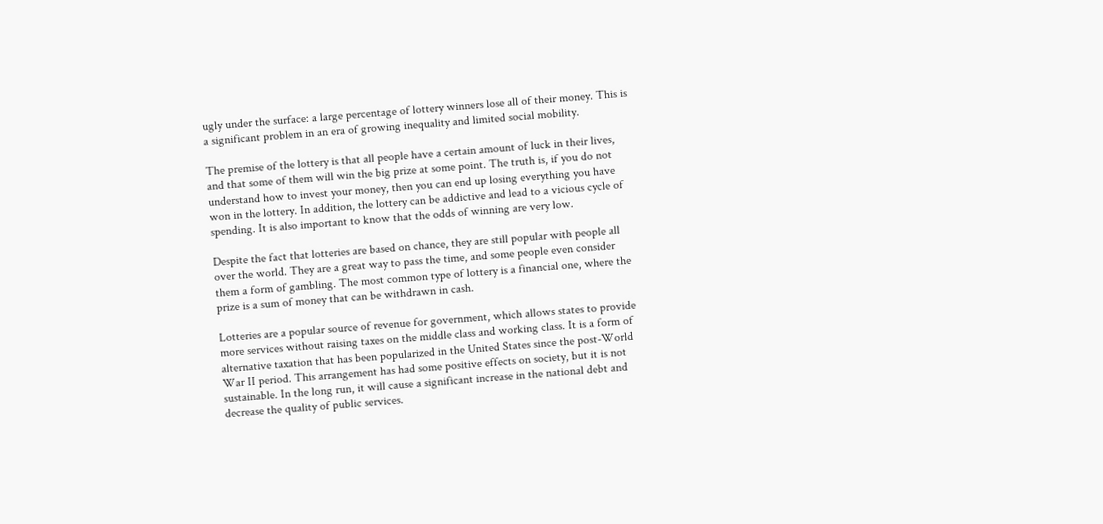ugly under the surface: a large percentage of lottery winners lose all of their money. This is a significant problem in an era of growing inequality and limited social mobility.

The premise of the lottery is that all people have a certain amount of luck in their lives, and that some of them will win the big prize at some point. The truth is, if you do not understand how to invest your money, then you can end up losing everything you have won in the lottery. In addition, the lottery can be addictive and lead to a vicious cycle of spending. It is also important to know that the odds of winning are very low.

Despite the fact that lotteries are based on chance, they are still popular with people all over the world. They are a great way to pass the time, and some people even consider them a form of gambling. The most common type of lottery is a financial one, where the prize is a sum of money that can be withdrawn in cash.

Lotteries are a popular source of revenue for government, which allows states to provide more services without raising taxes on the middle class and working class. It is a form of alternative taxation that has been popularized in the United States since the post-World War II period. This arrangement has had some positive effects on society, but it is not sustainable. In the long run, it will cause a significant increase in the national debt and decrease the quality of public services.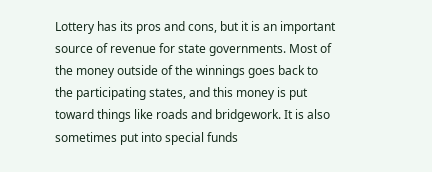Lottery has its pros and cons, but it is an important source of revenue for state governments. Most of the money outside of the winnings goes back to the participating states, and this money is put toward things like roads and bridgework. It is also sometimes put into special funds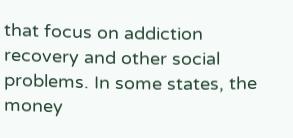that focus on addiction recovery and other social problems. In some states, the money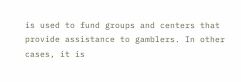is used to fund groups and centers that provide assistance to gamblers. In other cases, it is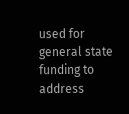used for general state funding to address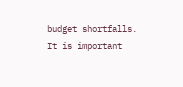budget shortfalls. It is important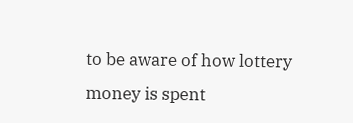to be aware of how lottery money is spent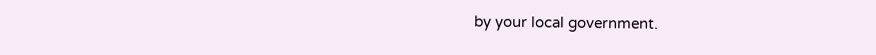by your local government.